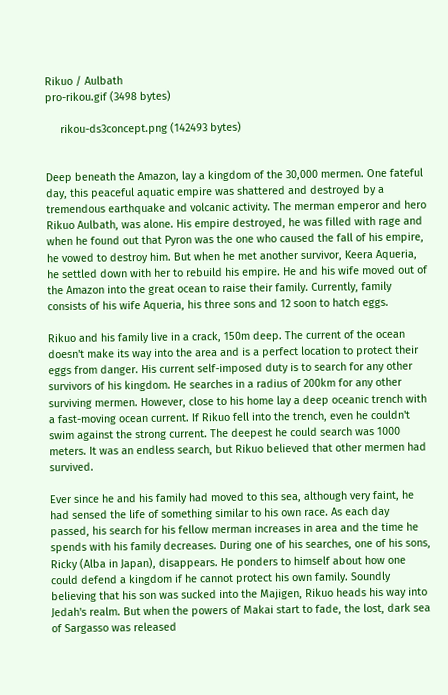Rikuo / Aulbath
pro-rikou.gif (3498 bytes)

     rikou-ds3concept.png (142493 bytes)


Deep beneath the Amazon, lay a kingdom of the 30,000 mermen. One fateful day, this peaceful aquatic empire was shattered and destroyed by a tremendous earthquake and volcanic activity. The merman emperor and hero Rikuo Aulbath, was alone. His empire destroyed, he was filled with rage and when he found out that Pyron was the one who caused the fall of his empire, he vowed to destroy him. But when he met another survivor, Keera Aqueria, he settled down with her to rebuild his empire. He and his wife moved out of the Amazon into the great ocean to raise their family. Currently, family consists of his wife Aqueria, his three sons and 12 soon to hatch eggs.

Rikuo and his family live in a crack, 150m deep. The current of the ocean doesn't make its way into the area and is a perfect location to protect their eggs from danger. His current self-imposed duty is to search for any other survivors of his kingdom. He searches in a radius of 200km for any other surviving mermen. However, close to his home lay a deep oceanic trench with a fast-moving ocean current. If Rikuo fell into the trench, even he couldn't swim against the strong current. The deepest he could search was 1000 meters. It was an endless search, but Rikuo believed that other mermen had survived.

Ever since he and his family had moved to this sea, although very faint, he had sensed the life of something similar to his own race. As each day passed, his search for his fellow merman increases in area and the time he spends with his family decreases. During one of his searches, one of his sons, Ricky (Alba in Japan), disappears. He ponders to himself about how one could defend a kingdom if he cannot protect his own family. Soundly believing that his son was sucked into the Majigen, Rikuo heads his way into Jedah's realm. But when the powers of Makai start to fade, the lost, dark sea of Sargasso was released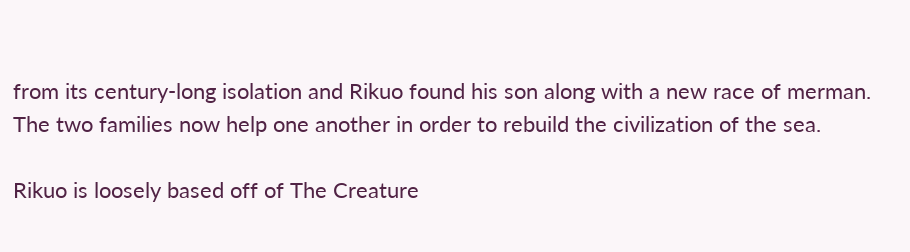from its century-long isolation and Rikuo found his son along with a new race of merman. The two families now help one another in order to rebuild the civilization of the sea.

Rikuo is loosely based off of The Creature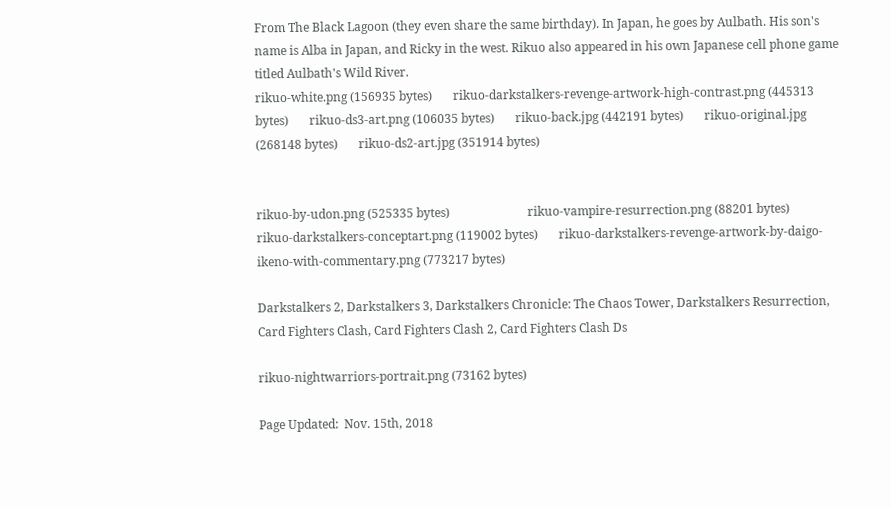From The Black Lagoon (they even share the same birthday). In Japan, he goes by Aulbath. His son's name is Alba in Japan, and Ricky in the west. Rikuo also appeared in his own Japanese cell phone game titled Aulbath's Wild River.
rikuo-white.png (156935 bytes)       rikuo-darkstalkers-revenge-artwork-high-contrast.png (445313 bytes)       rikuo-ds3-art.png (106035 bytes)       rikuo-back.jpg (442191 bytes)       rikuo-original.jpg (268148 bytes)       rikuo-ds2-art.jpg (351914 bytes)


rikuo-by-udon.png (525335 bytes)                          rikuo-vampire-resurrection.png (88201 bytes)       rikuo-darkstalkers-conceptart.png (119002 bytes)       rikuo-darkstalkers-revenge-artwork-by-daigo-ikeno-with-commentary.png (773217 bytes)

Darkstalkers 2, Darkstalkers 3, Darkstalkers Chronicle: The Chaos Tower, Darkstalkers Resurrection, Card Fighters Clash, Card Fighters Clash 2, Card Fighters Clash Ds

rikuo-nightwarriors-portrait.png (73162 bytes)

Page Updated:  Nov. 15th, 2018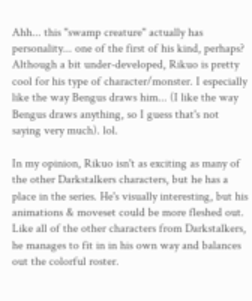Ahh... this "swamp creature" actually has personality... one of the first of his kind, perhaps? Although a bit under-developed, Rikuo is pretty cool for his type of character/monster. I especially like the way Bengus draws him... (I like the way Bengus draws anything, so I guess that's not saying very much). lol.

In my opinion, Rikuo isn't as exciting as many of the other Darkstalkers characters, but he has a place in the series. He's visually interesting, but his animations & moveset could be more fleshed out. Like all of the other characters from Darkstalkers, he manages to fit in in his own way and balances out the colorful roster.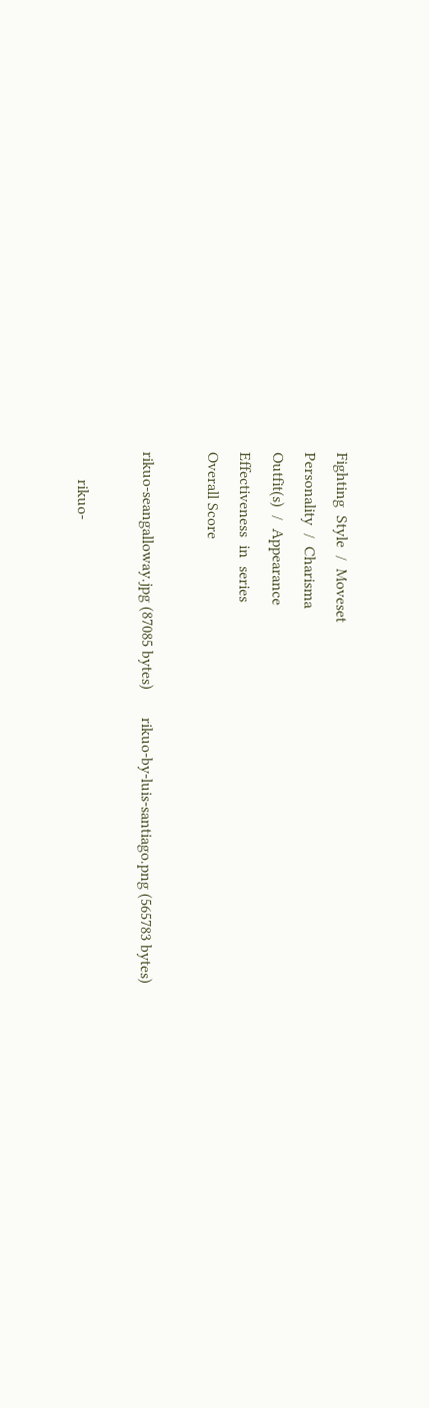Fighting  Style  /  Moveset
Personality  /  Charisma
Outfit(s)  /  Appearance
Effectiveness  in  series
Overall Score

rikuo-seangalloway.jpg (87085 bytes)       rikuo-by-luis-santiago.png (565783 bytes)

       rikuo-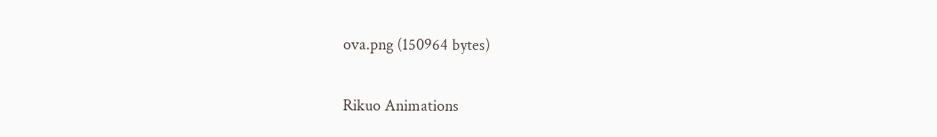ova.png (150964 bytes)

Rikuo Animations